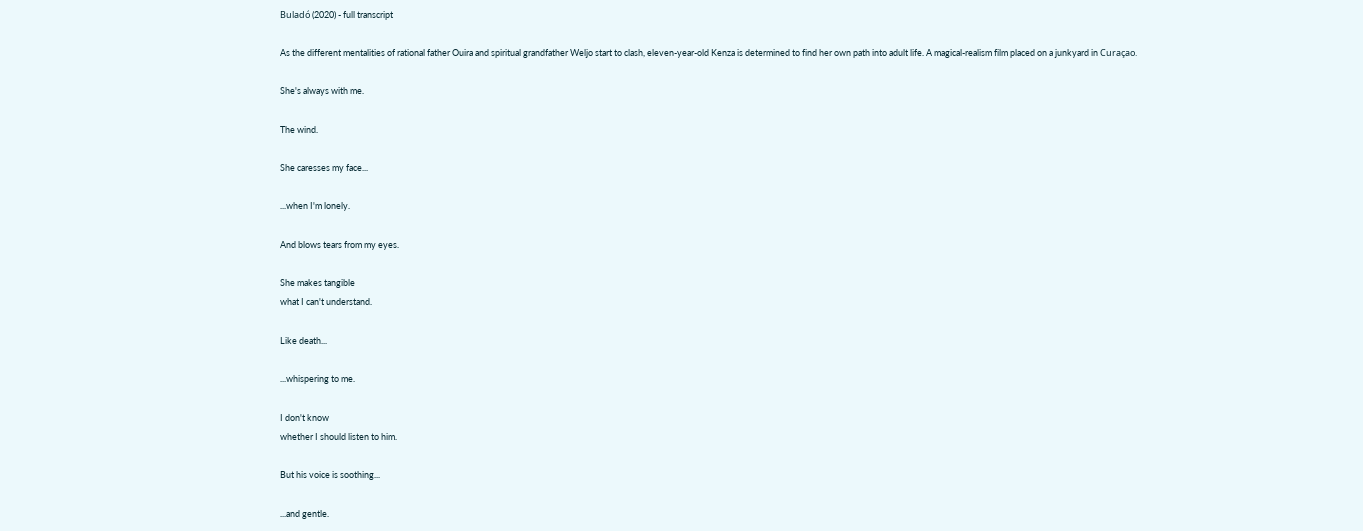Buladó (2020) - full transcript

As the different mentalities of rational father Ouira and spiritual grandfather Weljo start to clash, eleven-year-old Kenza is determined to find her own path into adult life. A magical-realism film placed on a junkyard in Curaçao.

She's always with me.

The wind.

She caresses my face...

...when I'm lonely.

And blows tears from my eyes.

She makes tangible
what I can't understand.

Like death...

...whispering to me.

I don't know
whether I should listen to him.

But his voice is soothing...

...and gentle.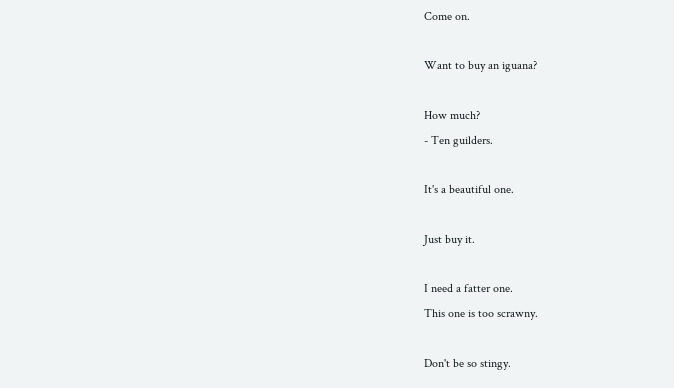Come on.

Want to buy an iguana?

How much?
- Ten guilders.

It's a beautiful one.

Just buy it.

I need a fatter one.
This one is too scrawny.

Don't be so stingy.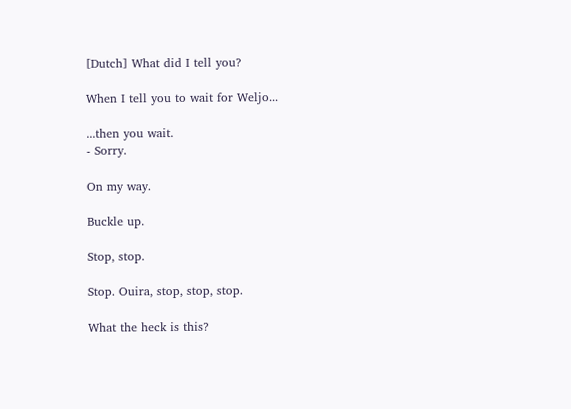[Dutch] What did I tell you?

When I tell you to wait for Weljo...

...then you wait.
- Sorry.

On my way.

Buckle up.

Stop, stop.

Stop. Ouira, stop, stop, stop.

What the heck is this?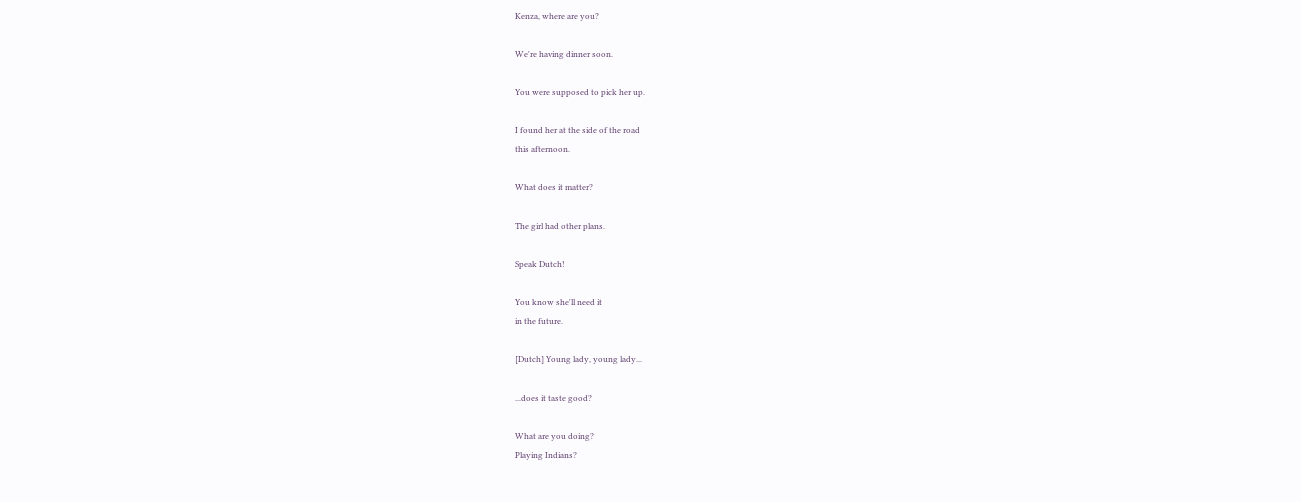Kenza, where are you?

We're having dinner soon.

You were supposed to pick her up.

I found her at the side of the road
this afternoon.

What does it matter?

The girl had other plans.

Speak Dutch!

You know she'll need it
in the future.

[Dutch] Young lady, young lady...

...does it taste good?

What are you doing?
Playing Indians?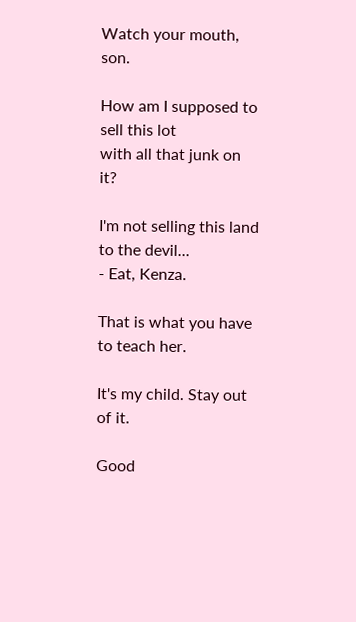Watch your mouth, son.

How am I supposed to sell this lot
with all that junk on it?

I'm not selling this land to the devil...
- Eat, Kenza.

That is what you have to teach her.

It's my child. Stay out of it.

Good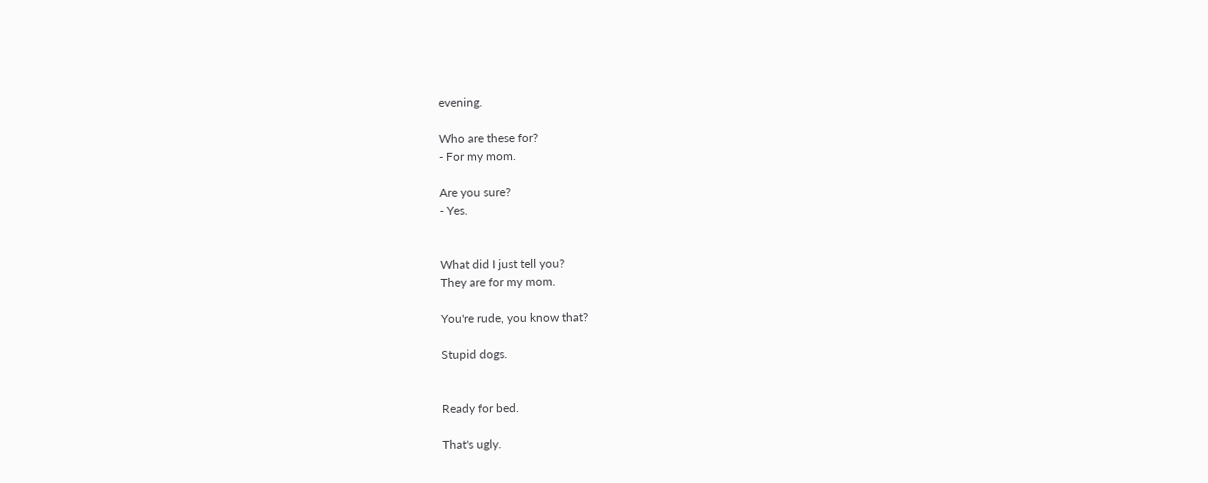evening.

Who are these for?
- For my mom.

Are you sure?
- Yes.


What did I just tell you?
They are for my mom.

You're rude, you know that?

Stupid dogs.


Ready for bed.

That's ugly.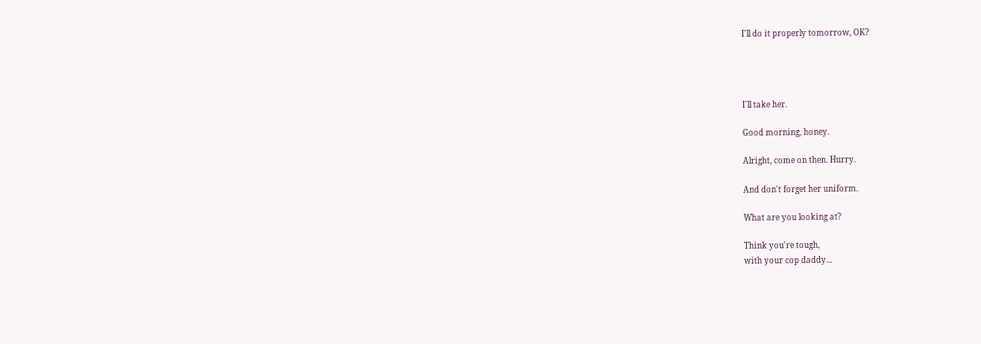I'll do it properly tomorrow, OK?




I'll take her.

Good morning, honey.

Alright, come on then. Hurry.

And don't forget her uniform.

What are you looking at?

Think you're tough,
with your cop daddy...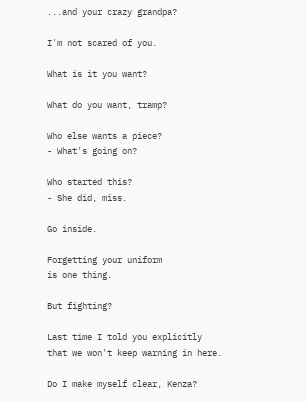...and your crazy grandpa?

I'm not scared of you.

What is it you want?

What do you want, tramp?

Who else wants a piece?
- What's going on?

Who started this?
- She did, miss.

Go inside.

Forgetting your uniform
is one thing.

But fighting?

Last time I told you explicitly
that we won't keep warning in here.

Do I make myself clear, Kenza?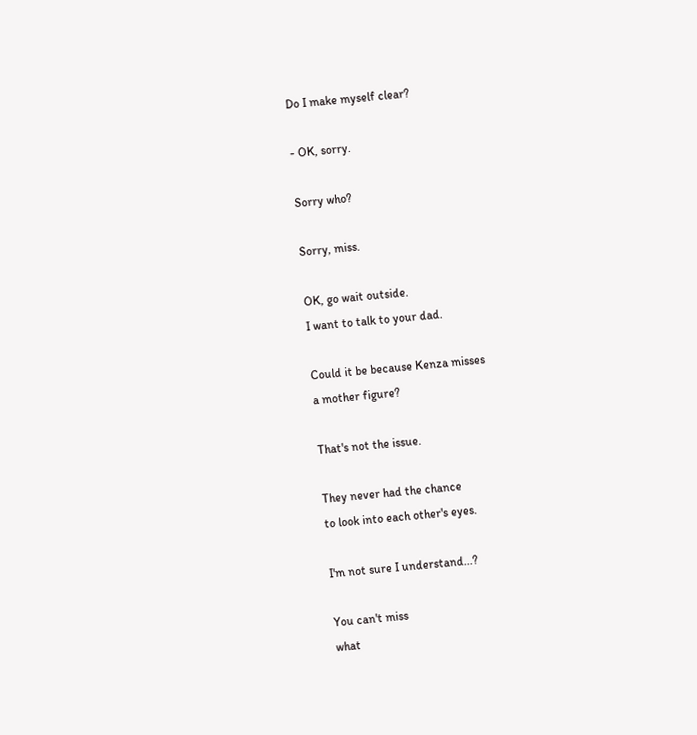Do I make myself clear?

- OK, sorry.

Sorry who?

Sorry, miss.

OK, go wait outside.
I want to talk to your dad.

Could it be because Kenza misses
a mother figure?

That's not the issue.

They never had the chance
to look into each other's eyes.

I'm not sure I understand...?

You can't miss
what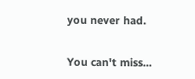you never had.


You can't miss...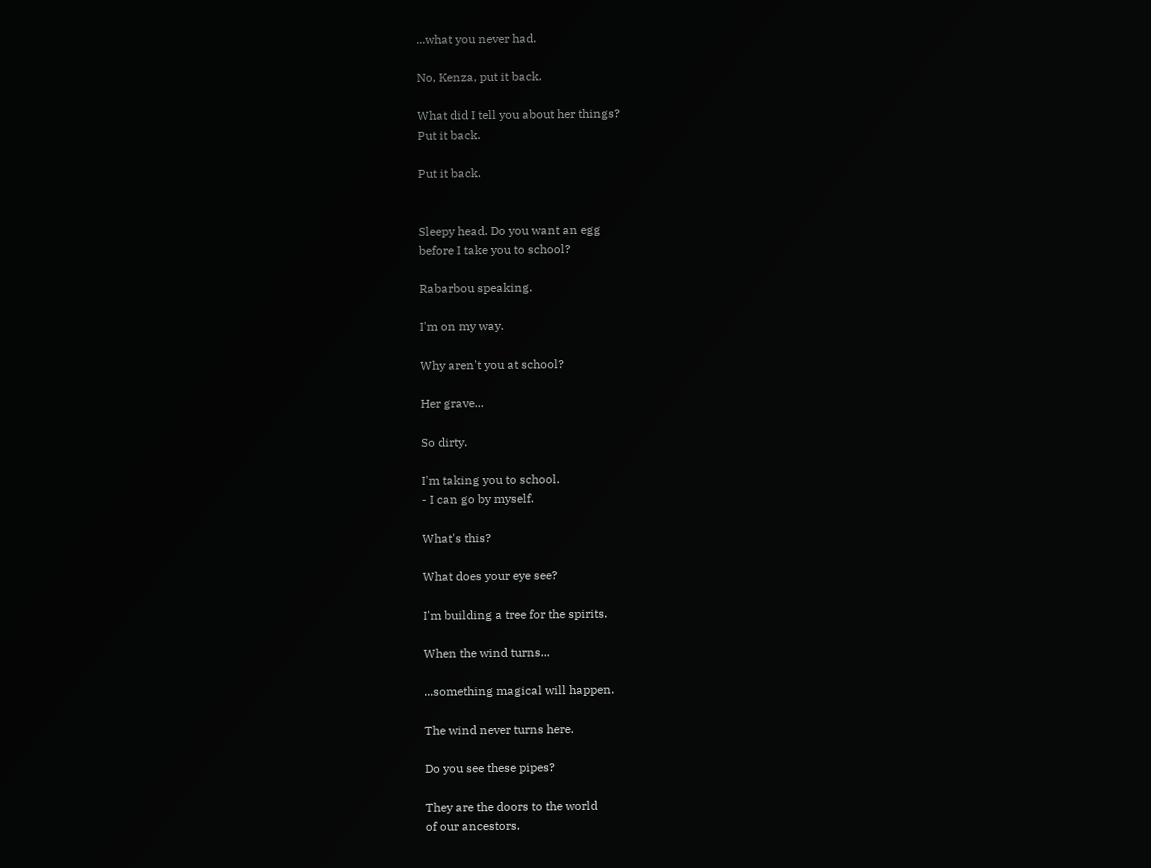...what you never had.

No, Kenza, put it back.

What did I tell you about her things?
Put it back.

Put it back.


Sleepy head. Do you want an egg
before I take you to school?

Rabarbou speaking.

I'm on my way.

Why aren't you at school?

Her grave...

So dirty.

I'm taking you to school.
- I can go by myself.

What's this?

What does your eye see?

I'm building a tree for the spirits.

When the wind turns...

...something magical will happen.

The wind never turns here.

Do you see these pipes?

They are the doors to the world
of our ancestors.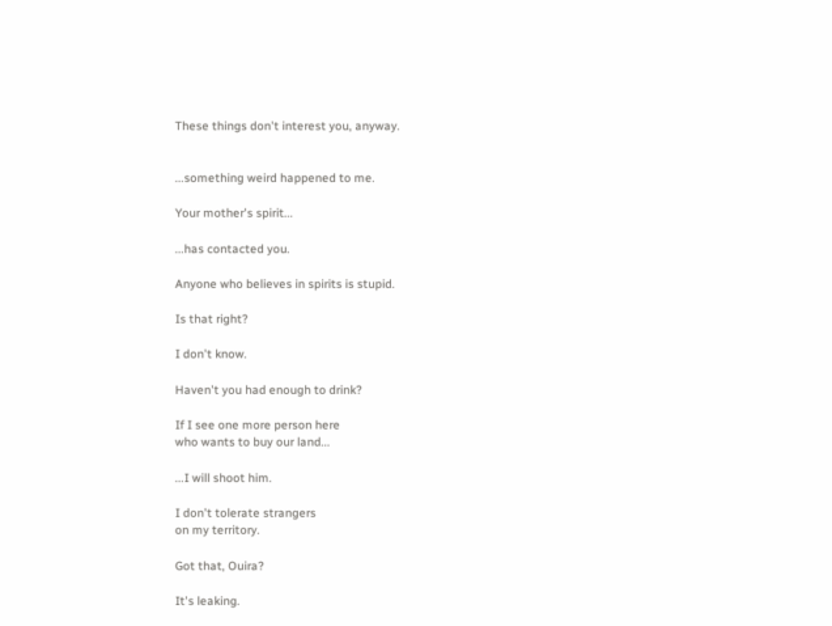These things don't interest you, anyway.


...something weird happened to me.

Your mother's spirit...

...has contacted you.

Anyone who believes in spirits is stupid.

Is that right?

I don't know.

Haven't you had enough to drink?

If I see one more person here
who wants to buy our land...

...I will shoot him.

I don't tolerate strangers
on my territory.

Got that, Ouira?

It's leaking.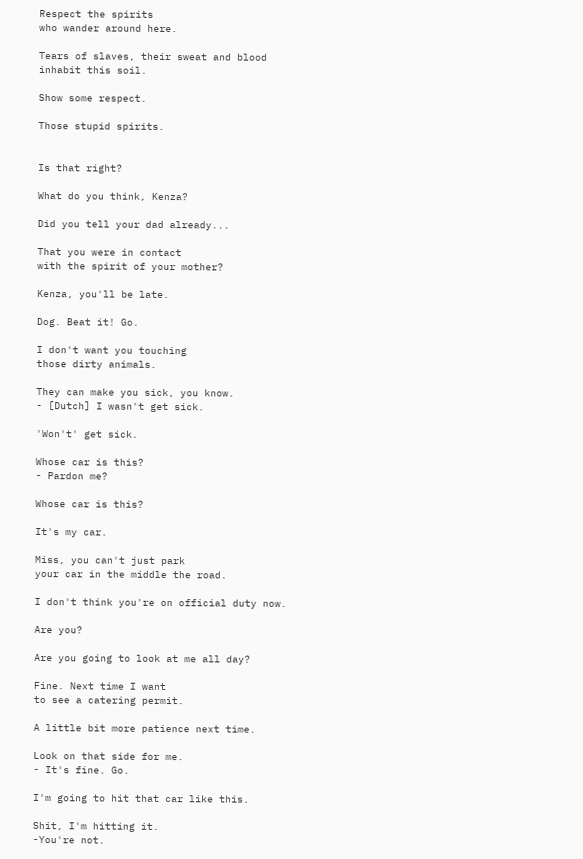Respect the spirits
who wander around here.

Tears of slaves, their sweat and blood
inhabit this soil.

Show some respect.

Those stupid spirits.


Is that right?

What do you think, Kenza?

Did you tell your dad already...

That you were in contact
with the spirit of your mother?

Kenza, you'll be late.

Dog. Beat it! Go.

I don't want you touching
those dirty animals.

They can make you sick, you know.
- [Dutch] I wasn't get sick.

'Won't' get sick.

Whose car is this?
- Pardon me?

Whose car is this?

It's my car.

Miss, you can't just park
your car in the middle the road.

I don't think you're on official duty now.

Are you?

Are you going to look at me all day?

Fine. Next time I want
to see a catering permit.

A little bit more patience next time.

Look on that side for me.
- It's fine. Go.

I'm going to hit that car like this.

Shit, I'm hitting it.
-You're not.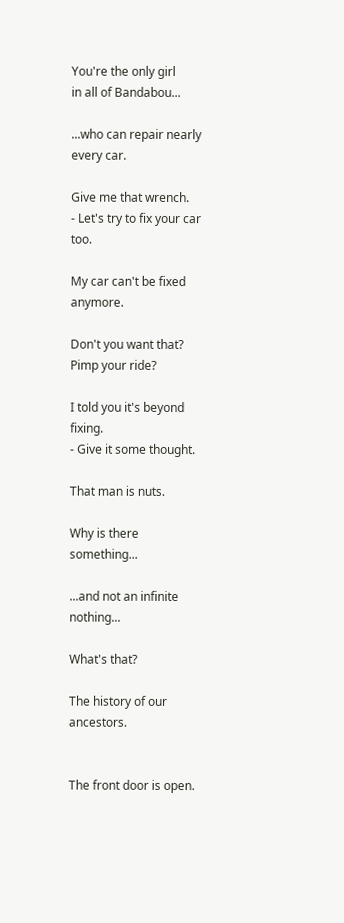You're the only girl
in all of Bandabou...

...who can repair nearly every car.

Give me that wrench.
- Let's try to fix your car too.

My car can't be fixed anymore.

Don't you want that? Pimp your ride?

I told you it's beyond fixing.
- Give it some thought.

That man is nuts.

Why is there something...

...and not an infinite nothing...

What's that?

The history of our ancestors.


The front door is open.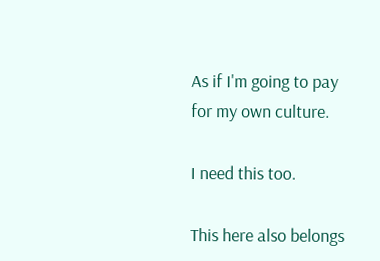As if I'm going to pay
for my own culture.

I need this too.

This here also belongs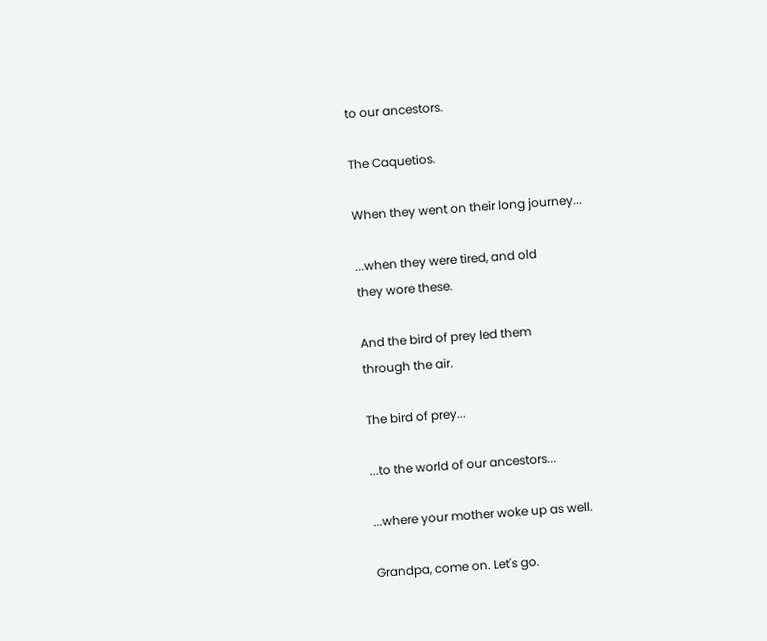to our ancestors.

The Caquetios.

When they went on their long journey...

...when they were tired, and old
they wore these.

And the bird of prey led them
through the air.

The bird of prey...

...to the world of our ancestors...

...where your mother woke up as well.

Grandpa, come on. Let's go.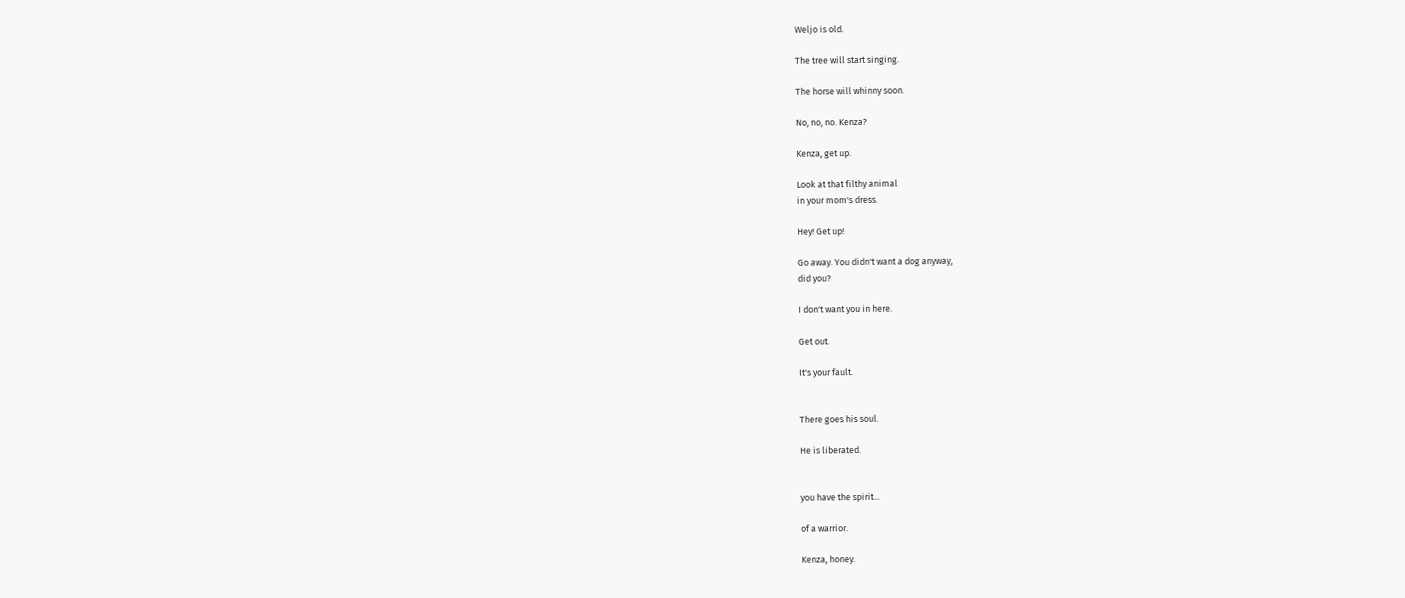Weljo is old.

The tree will start singing.

The horse will whinny soon.

No, no, no. Kenza?

Kenza, get up.

Look at that filthy animal
in your mom's dress.

Hey! Get up!

Go away. You didn't want a dog anyway,
did you?

I don't want you in here.

Get out.

It's your fault.


There goes his soul.

He is liberated.


you have the spirit...

of a warrior.

Kenza, honey.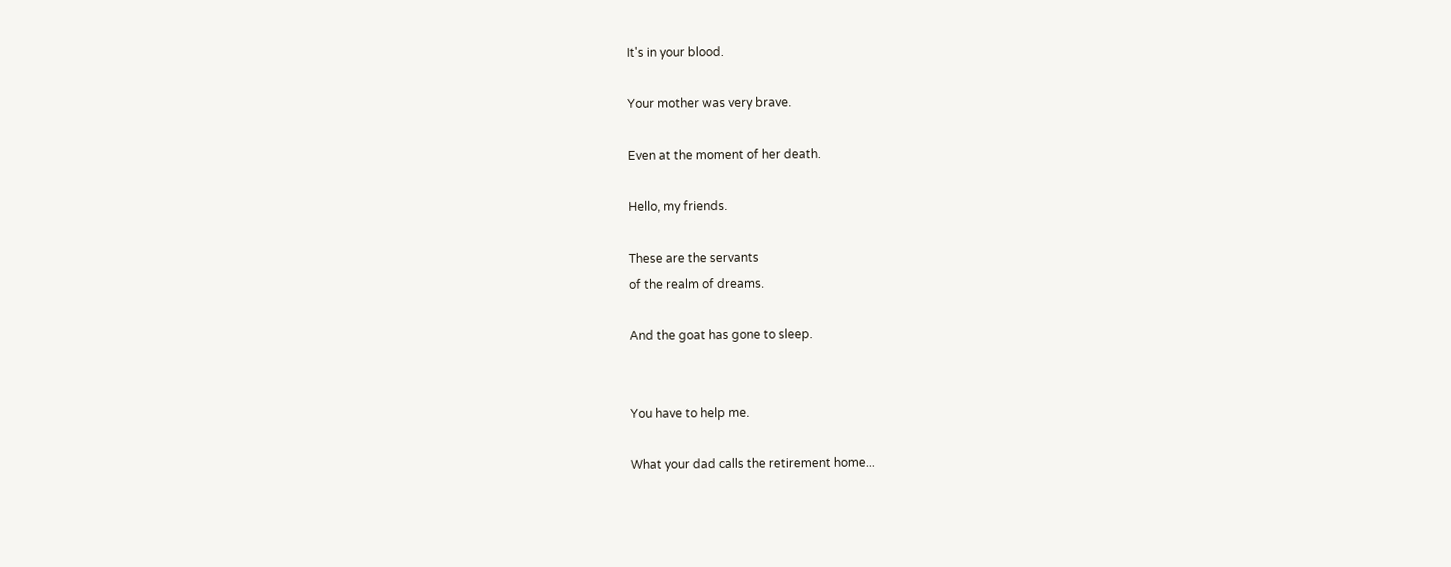It's in your blood.

Your mother was very brave.

Even at the moment of her death.

Hello, my friends.

These are the servants
of the realm of dreams.

And the goat has gone to sleep.


You have to help me.

What your dad calls the retirement home...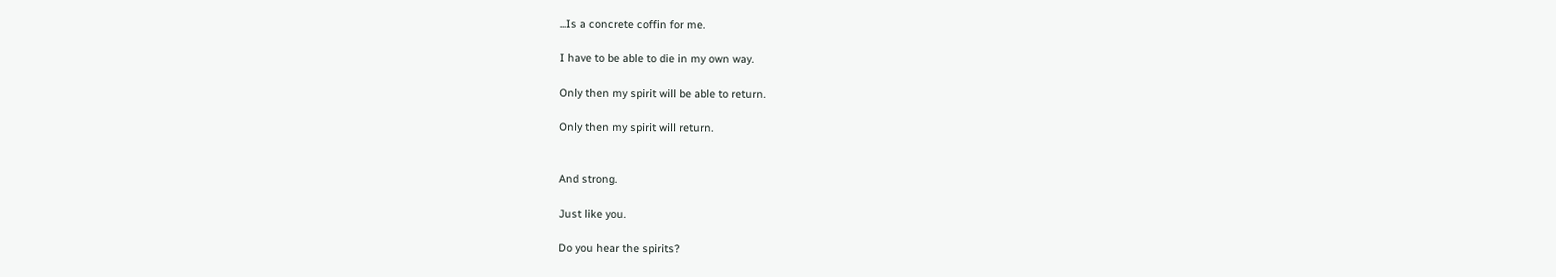...Is a concrete coffin for me.

I have to be able to die in my own way.

Only then my spirit will be able to return.

Only then my spirit will return.


And strong.

Just like you.

Do you hear the spirits?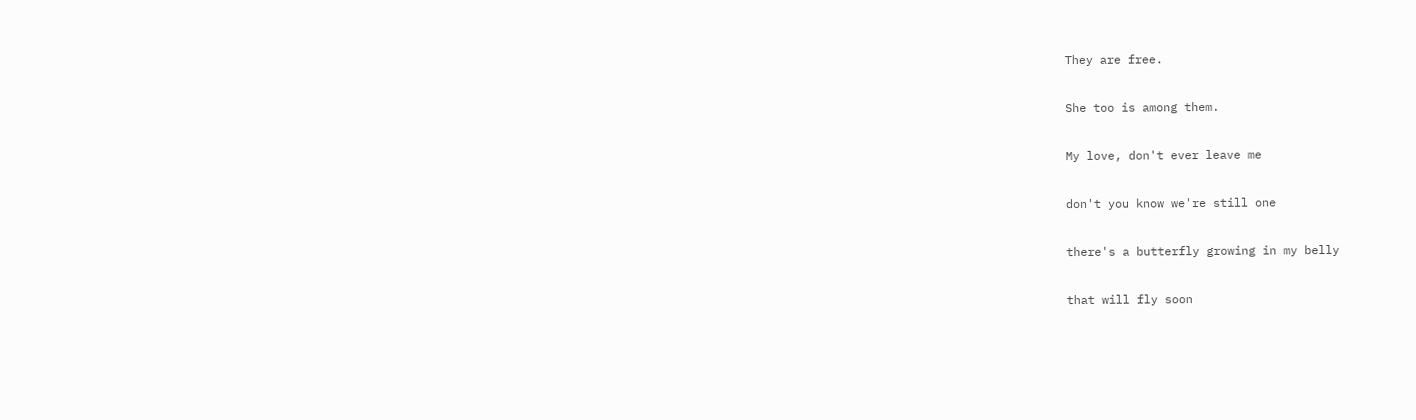They are free.

She too is among them.

My love, don't ever leave me

don't you know we're still one

there's a butterfly growing in my belly

that will fly soon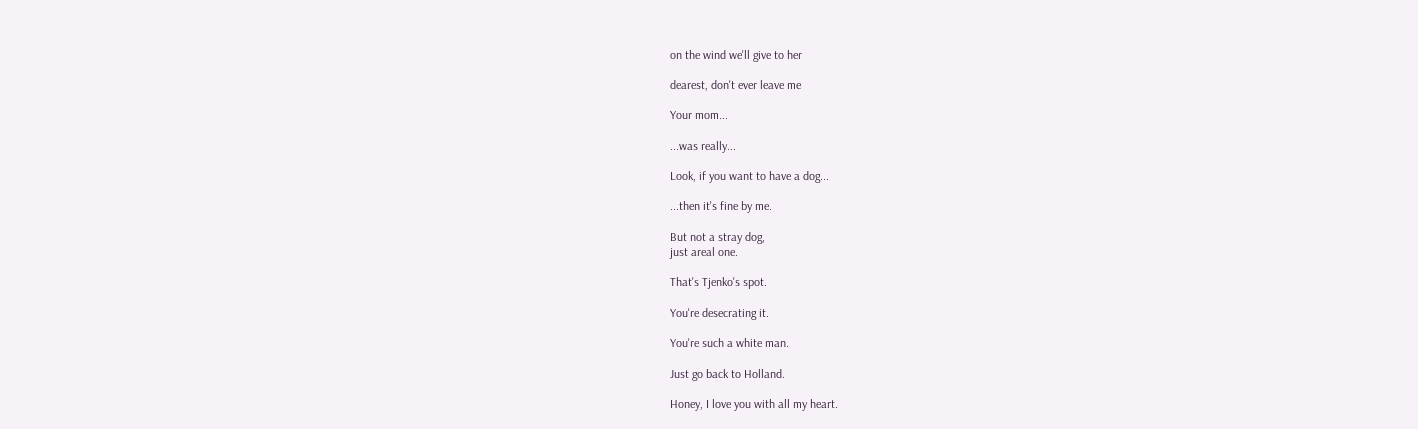on the wind we'll give to her

dearest, don't ever leave me

Your mom...

...was really...

Look, if you want to have a dog...

...then it's fine by me.

But not a stray dog,
just areal one.

That's Tjenko's spot.

You're desecrating it.

You're such a white man.

Just go back to Holland.

Honey, I love you with all my heart.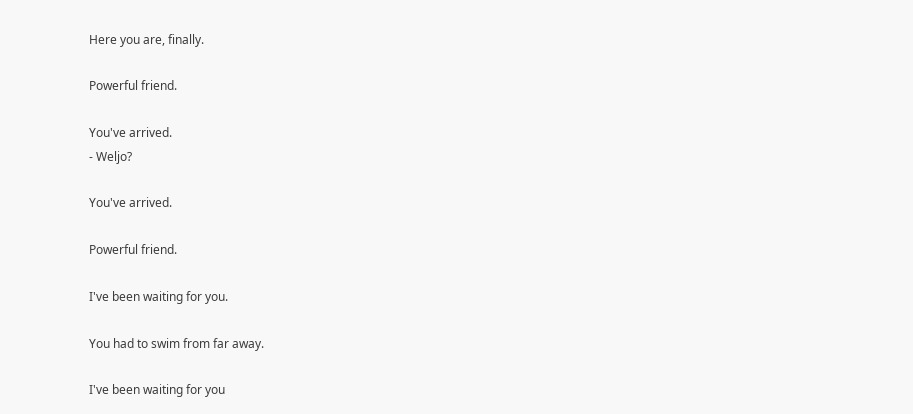Here you are, finally.

Powerful friend.

You've arrived.
- Weljo?

You've arrived.

Powerful friend.

I've been waiting for you.

You had to swim from far away.

I've been waiting for you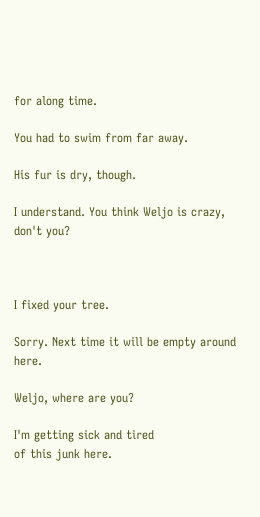for along time.

You had to swim from far away.

His fur is dry, though.

I understand. You think Weljo is crazy,
don't you?



I fixed your tree.

Sorry. Next time it will be empty around here.

Weljo, where are you?

I'm getting sick and tired
of this junk here.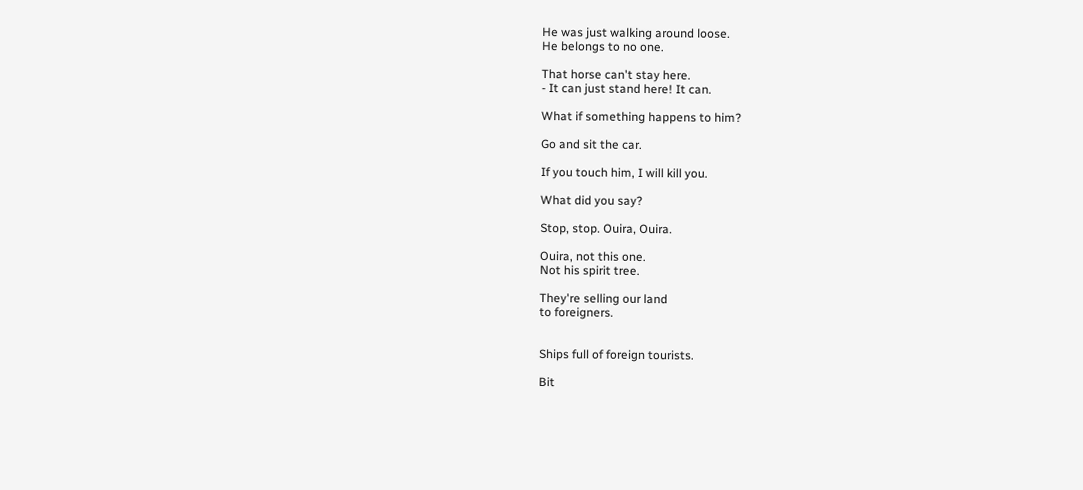He was just walking around loose.
He belongs to no one.

That horse can't stay here.
- It can just stand here! It can.

What if something happens to him?

Go and sit the car.

If you touch him, I will kill you.

What did you say?

Stop, stop. Ouira, Ouira.

Ouira, not this one.
Not his spirit tree.

They're selling our land
to foreigners.


Ships full of foreign tourists.

Bit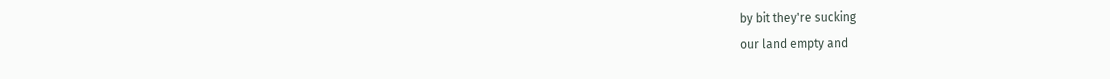by bit they're sucking
our land empty and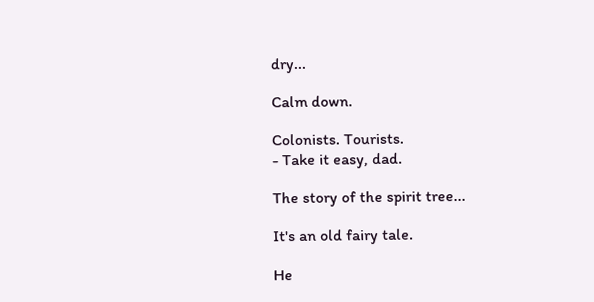dry...

Calm down.

Colonists. Tourists.
- Take it easy, dad.

The story of the spirit tree...

It's an old fairy tale.

He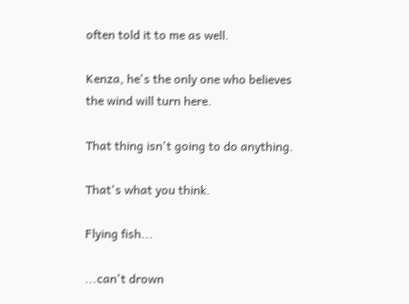often told it to me as well.

Kenza, he's the only one who believes
the wind will turn here.

That thing isn't going to do anything.

That's what you think.

Flying fish...

...can't drown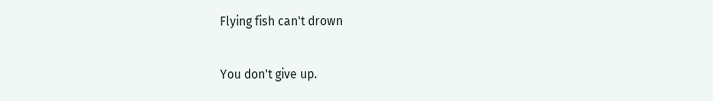Flying fish can't drown

You don't give up.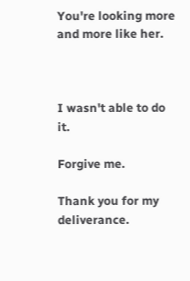You're looking more and more like her.



I wasn't able to do it.

Forgive me.

Thank you for my deliverance.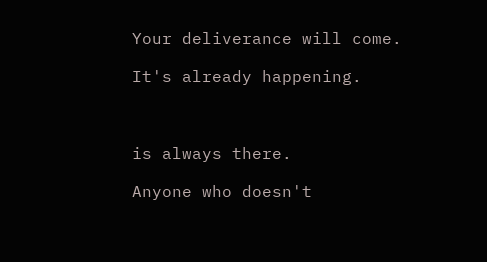Your deliverance will come.

It's already happening.



is always there.

Anyone who doesn't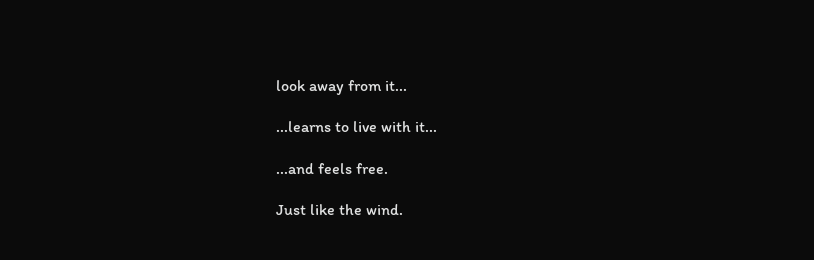look away from it...

...learns to live with it...

...and feels free.

Just like the wind.